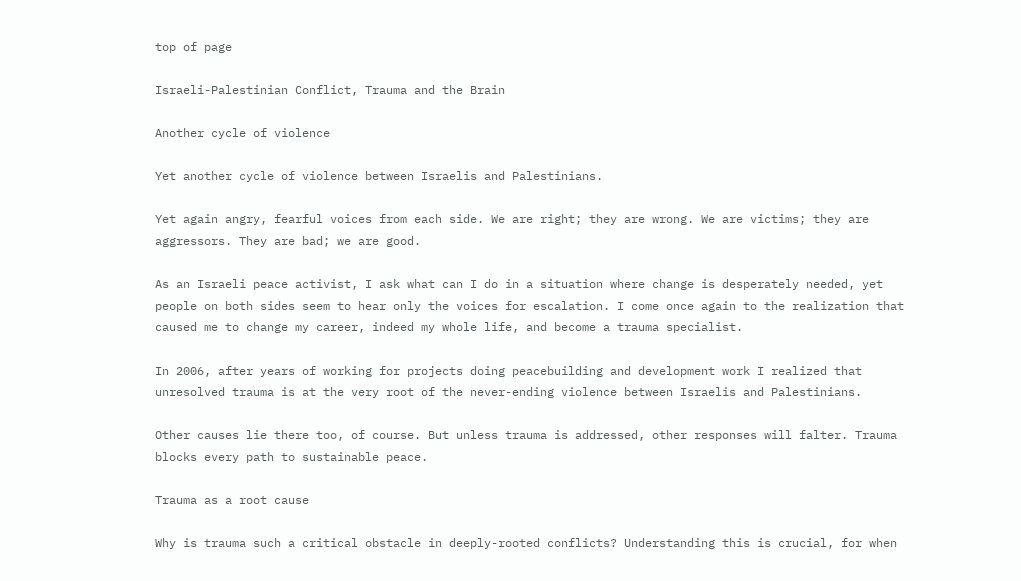top of page

Israeli-Palestinian Conflict, Trauma and the Brain

Another cycle of violence

Yet another cycle of violence between Israelis and Palestinians.

Yet again angry, fearful voices from each side. We are right; they are wrong. We are victims; they are aggressors. They are bad; we are good.

As an Israeli peace activist, I ask what can I do in a situation where change is desperately needed, yet people on both sides seem to hear only the voices for escalation. I come once again to the realization that caused me to change my career, indeed my whole life, and become a trauma specialist.

In 2006, after years of working for projects doing peacebuilding and development work I realized that unresolved trauma is at the very root of the never-ending violence between Israelis and Palestinians.

Other causes lie there too, of course. But unless trauma is addressed, other responses will falter. Trauma blocks every path to sustainable peace.

Trauma as a root cause

Why is trauma such a critical obstacle in deeply-rooted conflicts? Understanding this is crucial, for when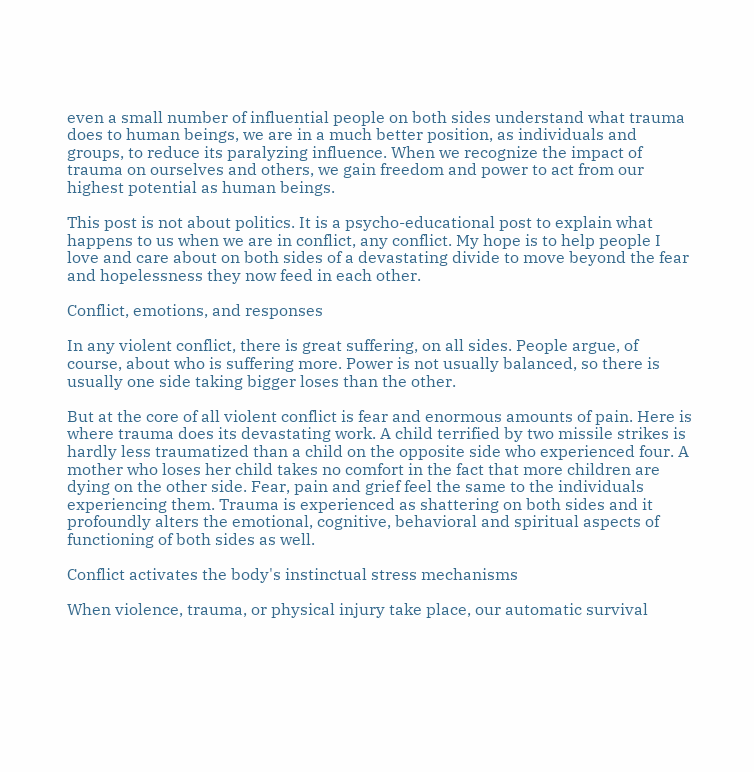even a small number of influential people on both sides understand what trauma does to human beings, we are in a much better position, as individuals and groups, to reduce its paralyzing influence. When we recognize the impact of trauma on ourselves and others, we gain freedom and power to act from our highest potential as human beings.

This post is not about politics. It is a psycho-educational post to explain what happens to us when we are in conflict, any conflict. My hope is to help people I love and care about on both sides of a devastating divide to move beyond the fear and hopelessness they now feed in each other.

Conflict, emotions, and responses

In any violent conflict, there is great suffering, on all sides. People argue, of course, about who is suffering more. Power is not usually balanced, so there is usually one side taking bigger loses than the other.

But at the core of all violent conflict is fear and enormous amounts of pain. Here is where trauma does its devastating work. A child terrified by two missile strikes is hardly less traumatized than a child on the opposite side who experienced four. A mother who loses her child takes no comfort in the fact that more children are dying on the other side. Fear, pain and grief feel the same to the individuals experiencing them. Trauma is experienced as shattering on both sides and it profoundly alters the emotional, cognitive, behavioral and spiritual aspects of functioning of both sides as well.

Conflict activates the body's instinctual stress mechanisms

When violence, trauma, or physical injury take place, our automatic survival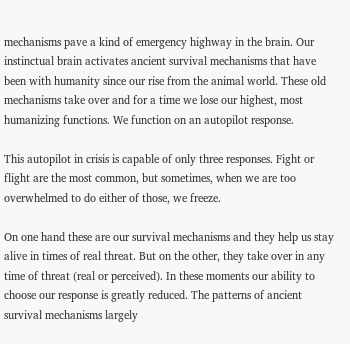mechanisms pave a kind of emergency highway in the brain. Our instinctual brain activates ancient survival mechanisms that have been with humanity since our rise from the animal world. These old mechanisms take over and for a time we lose our highest, most humanizing functions. We function on an autopilot response.

This autopilot in crisis is capable of only three responses. Fight or flight are the most common, but sometimes, when we are too overwhelmed to do either of those, we freeze.

On one hand these are our survival mechanisms and they help us stay alive in times of real threat. But on the other, they take over in any time of threat (real or perceived). In these moments our ability to choose our response is greatly reduced. The patterns of ancient survival mechanisms largely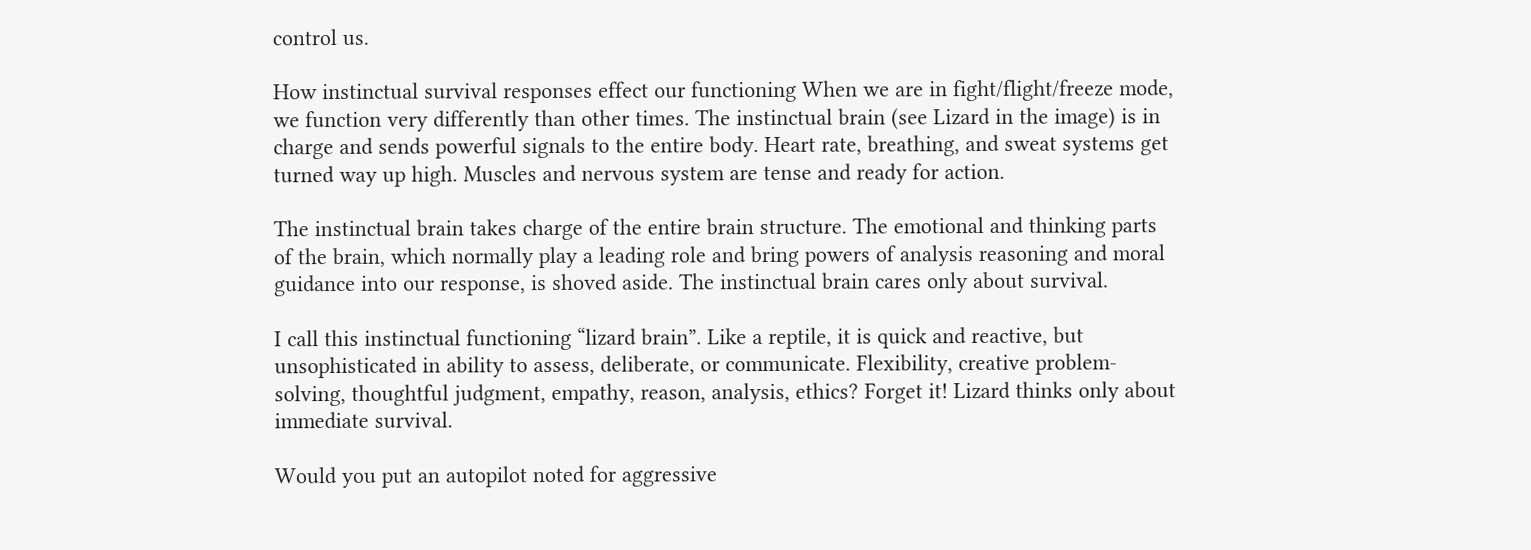control us.

How instinctual survival responses effect our functioning When we are in fight/flight/freeze mode, we function very differently than other times. The instinctual brain (see Lizard in the image) is in charge and sends powerful signals to the entire body. Heart rate, breathing, and sweat systems get turned way up high. Muscles and nervous system are tense and ready for action.

The instinctual brain takes charge of the entire brain structure. The emotional and thinking parts of the brain, which normally play a leading role and bring powers of analysis reasoning and moral guidance into our response, is shoved aside. The instinctual brain cares only about survival.

I call this instinctual functioning “lizard brain”. Like a reptile, it is quick and reactive, but unsophisticated in ability to assess, deliberate, or communicate. Flexibility, creative problem-solving, thoughtful judgment, empathy, reason, analysis, ethics? Forget it! Lizard thinks only about immediate survival.

Would you put an autopilot noted for aggressive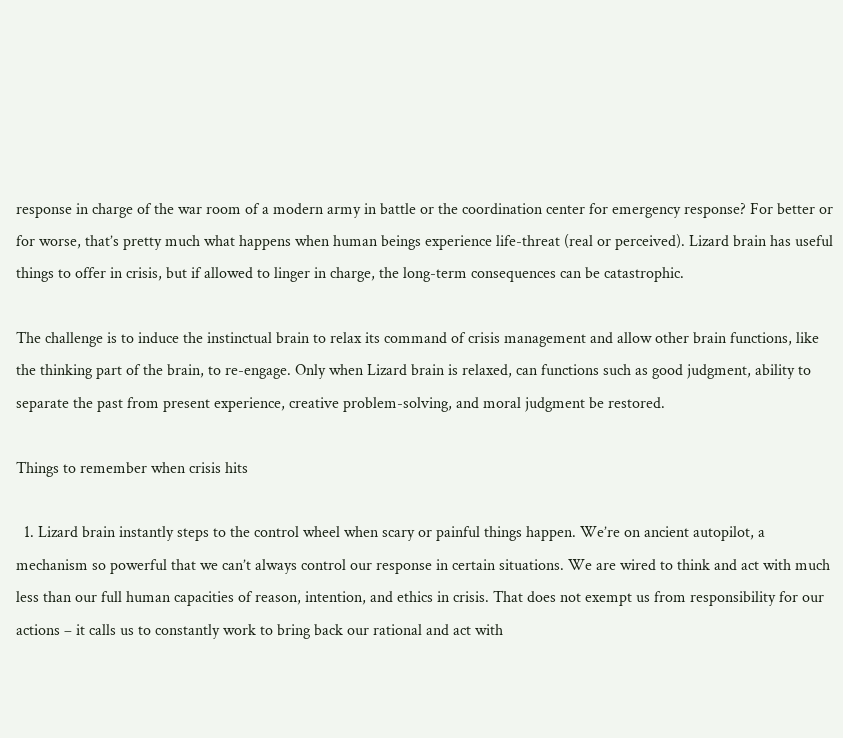response in charge of the war room of a modern army in battle or the coordination center for emergency response? For better or for worse, that’s pretty much what happens when human beings experience life-threat (real or perceived). Lizard brain has useful things to offer in crisis, but if allowed to linger in charge, the long-term consequences can be catastrophic.

The challenge is to induce the instinctual brain to relax its command of crisis management and allow other brain functions, like the thinking part of the brain, to re-engage. Only when Lizard brain is relaxed, can functions such as good judgment, ability to separate the past from present experience, creative problem-solving, and moral judgment be restored.

Things to remember when crisis hits

  1. Lizard brain instantly steps to the control wheel when scary or painful things happen. We’re on ancient autopilot, a mechanism so powerful that we can’t always control our response in certain situations. We are wired to think and act with much less than our full human capacities of reason, intention, and ethics in crisis. That does not exempt us from responsibility for our actions – it calls us to constantly work to bring back our rational and act with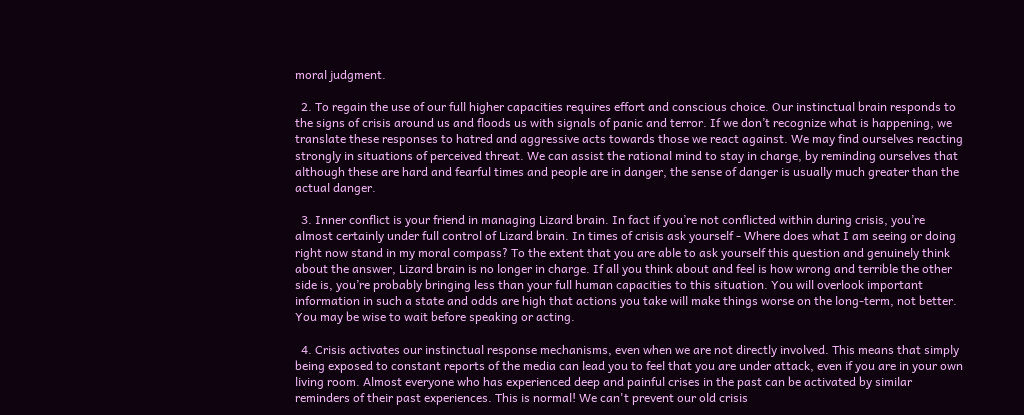moral judgment.

  2. To regain the use of our full higher capacities requires effort and conscious choice. Our instinctual brain responds to the signs of crisis around us and floods us with signals of panic and terror. If we don’t recognize what is happening, we translate these responses to hatred and aggressive acts towards those we react against. We may find ourselves reacting strongly in situations of perceived threat. We can assist the rational mind to stay in charge, by reminding ourselves that although these are hard and fearful times and people are in danger, the sense of danger is usually much greater than the actual danger.

  3. Inner conflict is your friend in managing Lizard brain. In fact if you’re not conflicted within during crisis, you’re almost certainly under full control of Lizard brain. In times of crisis ask yourself - Where does what I am seeing or doing right now stand in my moral compass? To the extent that you are able to ask yourself this question and genuinely think about the answer, Lizard brain is no longer in charge. If all you think about and feel is how wrong and terrible the other side is, you’re probably bringing less than your full human capacities to this situation. You will overlook important information in such a state and odds are high that actions you take will make things worse on the long-term, not better. You may be wise to wait before speaking or acting.

  4. Crisis activates our instinctual response mechanisms, even when we are not directly involved. This means that simply being exposed to constant reports of the media can lead you to feel that you are under attack, even if you are in your own living room. Almost everyone who has experienced deep and painful crises in the past can be activated by similar reminders of their past experiences. This is normal! We can't prevent our old crisis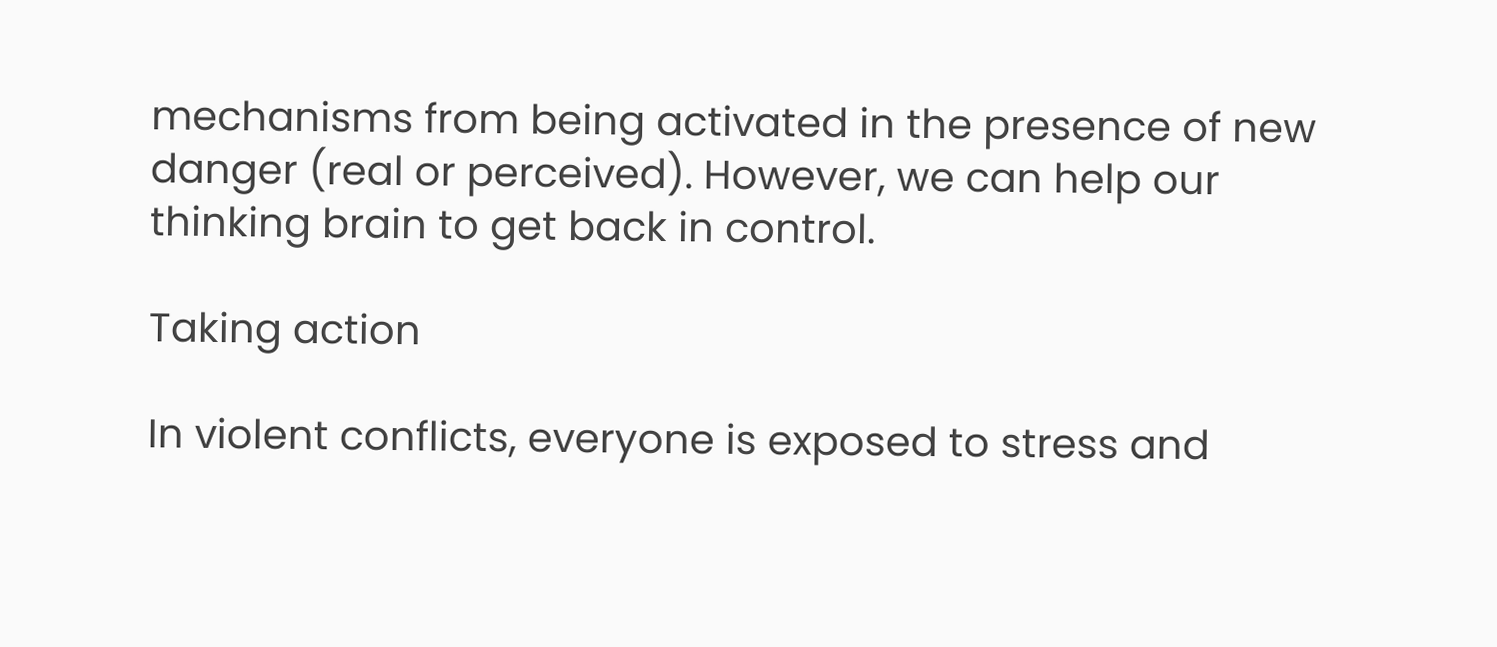mechanisms from being activated in the presence of new danger (real or perceived). However, we can help our thinking brain to get back in control.

Taking action

In violent conflicts, everyone is exposed to stress and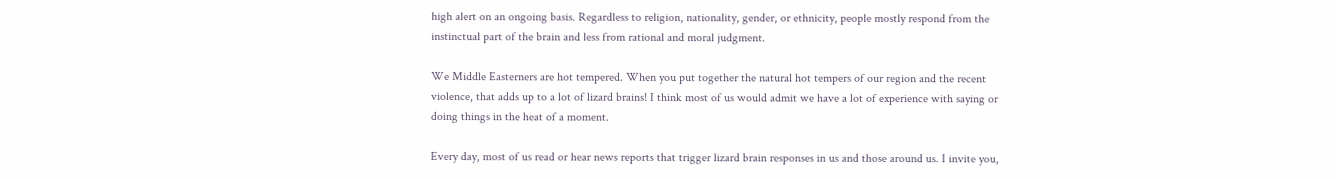high alert on an ongoing basis. Regardless to religion, nationality, gender, or ethnicity, people mostly respond from the instinctual part of the brain and less from rational and moral judgment.

We Middle Easterners are hot tempered. When you put together the natural hot tempers of our region and the recent violence, that adds up to a lot of lizard brains! I think most of us would admit we have a lot of experience with saying or doing things in the heat of a moment.

Every day, most of us read or hear news reports that trigger lizard brain responses in us and those around us. I invite you,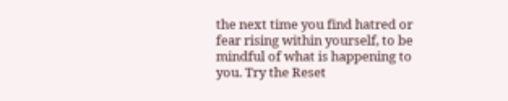the next time you find hatred or fear rising within yourself, to be mindful of what is happening to you. Try the Reset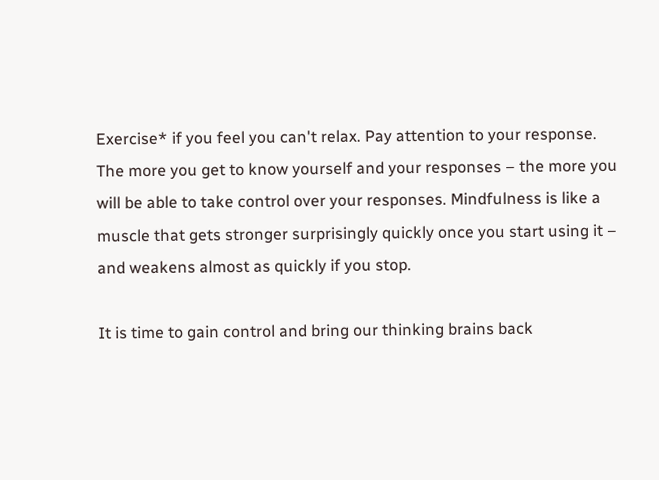Exercise* if you feel you can't relax. Pay attention to your response. The more you get to know yourself and your responses – the more you will be able to take control over your responses. Mindfulness is like a muscle that gets stronger surprisingly quickly once you start using it – and weakens almost as quickly if you stop.

It is time to gain control and bring our thinking brains back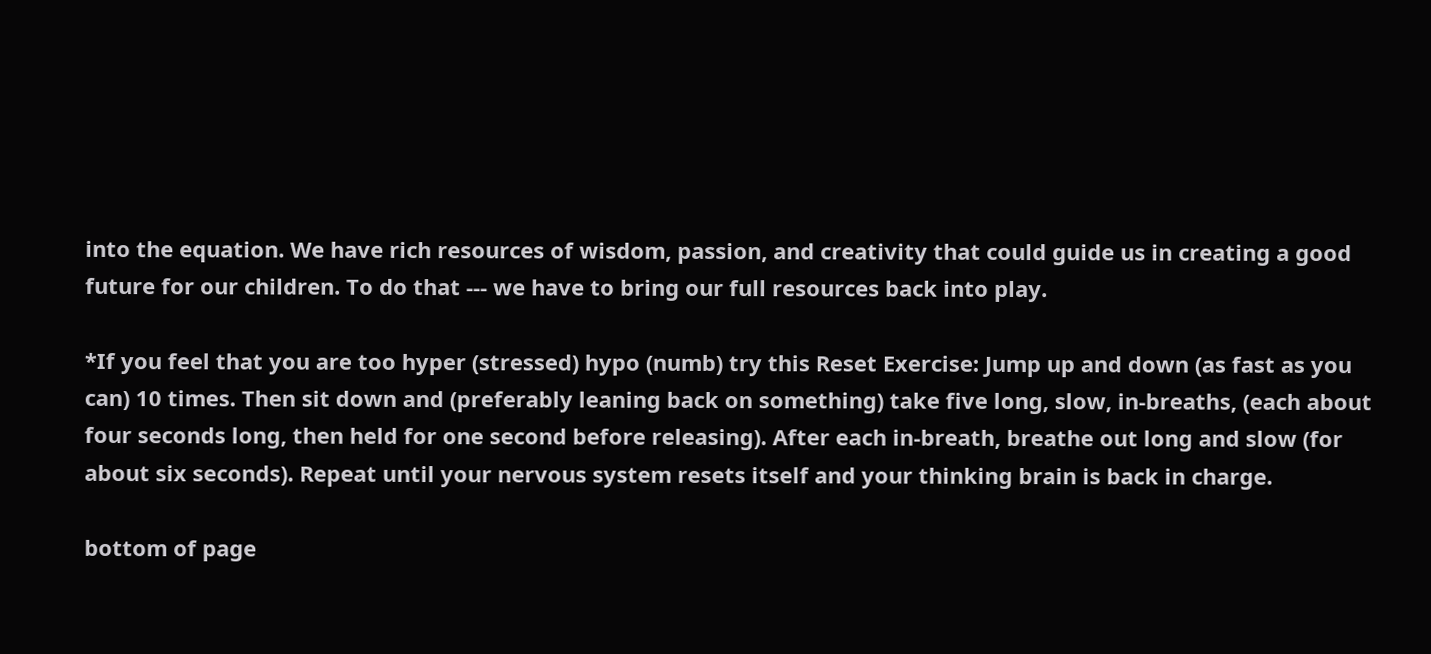into the equation. We have rich resources of wisdom, passion, and creativity that could guide us in creating a good future for our children. To do that --- we have to bring our full resources back into play.

*If you feel that you are too hyper (stressed) hypo (numb) try this Reset Exercise: Jump up and down (as fast as you can) 10 times. Then sit down and (preferably leaning back on something) take five long, slow, in-breaths, (each about four seconds long, then held for one second before releasing). After each in-breath, breathe out long and slow (for about six seconds). Repeat until your nervous system resets itself and your thinking brain is back in charge.

bottom of page